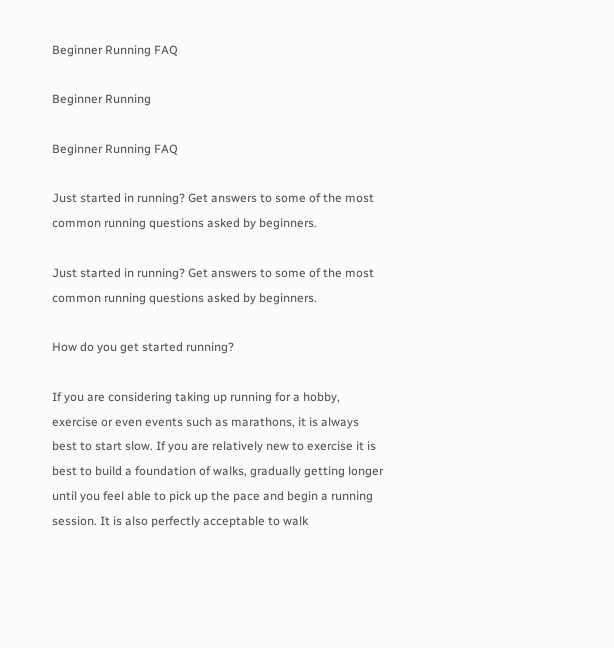Beginner Running FAQ

Beginner Running

Beginner Running FAQ

Just started in running? Get answers to some of the most common running questions asked by beginners.

Just started in running? Get answers to some of the most common running questions asked by beginners.

How do you get started running?

If you are considering taking up running for a hobby, exercise or even events such as marathons, it is always best to start slow. If you are relatively new to exercise it is best to build a foundation of walks, gradually getting longer until you feel able to pick up the pace and begin a running session. It is also perfectly acceptable to walk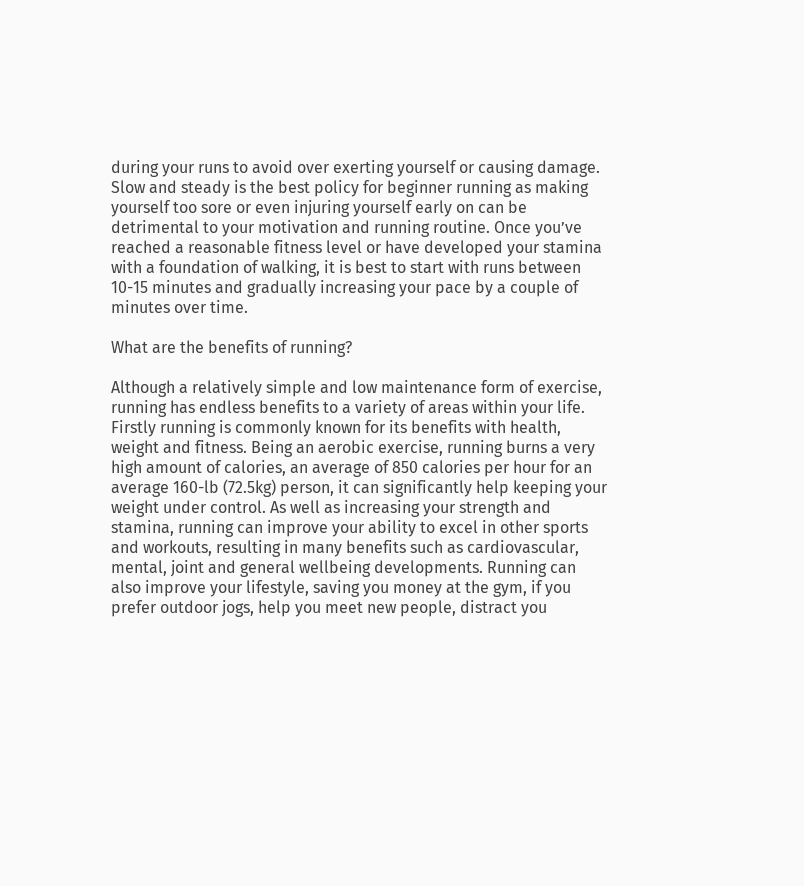during your runs to avoid over exerting yourself or causing damage. Slow and steady is the best policy for beginner running as making yourself too sore or even injuring yourself early on can be detrimental to your motivation and running routine. Once you’ve reached a reasonable fitness level or have developed your stamina with a foundation of walking, it is best to start with runs between 10-15 minutes and gradually increasing your pace by a couple of minutes over time.

What are the benefits of running?

Although a relatively simple and low maintenance form of exercise, running has endless benefits to a variety of areas within your life. Firstly running is commonly known for its benefits with health, weight and fitness. Being an aerobic exercise, running burns a very high amount of calories, an average of 850 calories per hour for an average 160-lb (72.5kg) person, it can significantly help keeping your weight under control. As well as increasing your strength and stamina, running can improve your ability to excel in other sports and workouts, resulting in many benefits such as cardiovascular, mental, joint and general wellbeing developments. Running can also improve your lifestyle, saving you money at the gym, if you prefer outdoor jogs, help you meet new people, distract you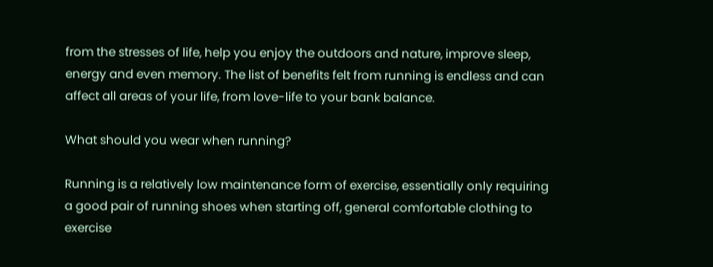from the stresses of life, help you enjoy the outdoors and nature, improve sleep, energy and even memory. The list of benefits felt from running is endless and can affect all areas of your life, from love-life to your bank balance.

What should you wear when running?

Running is a relatively low maintenance form of exercise, essentially only requiring a good pair of running shoes when starting off, general comfortable clothing to exercise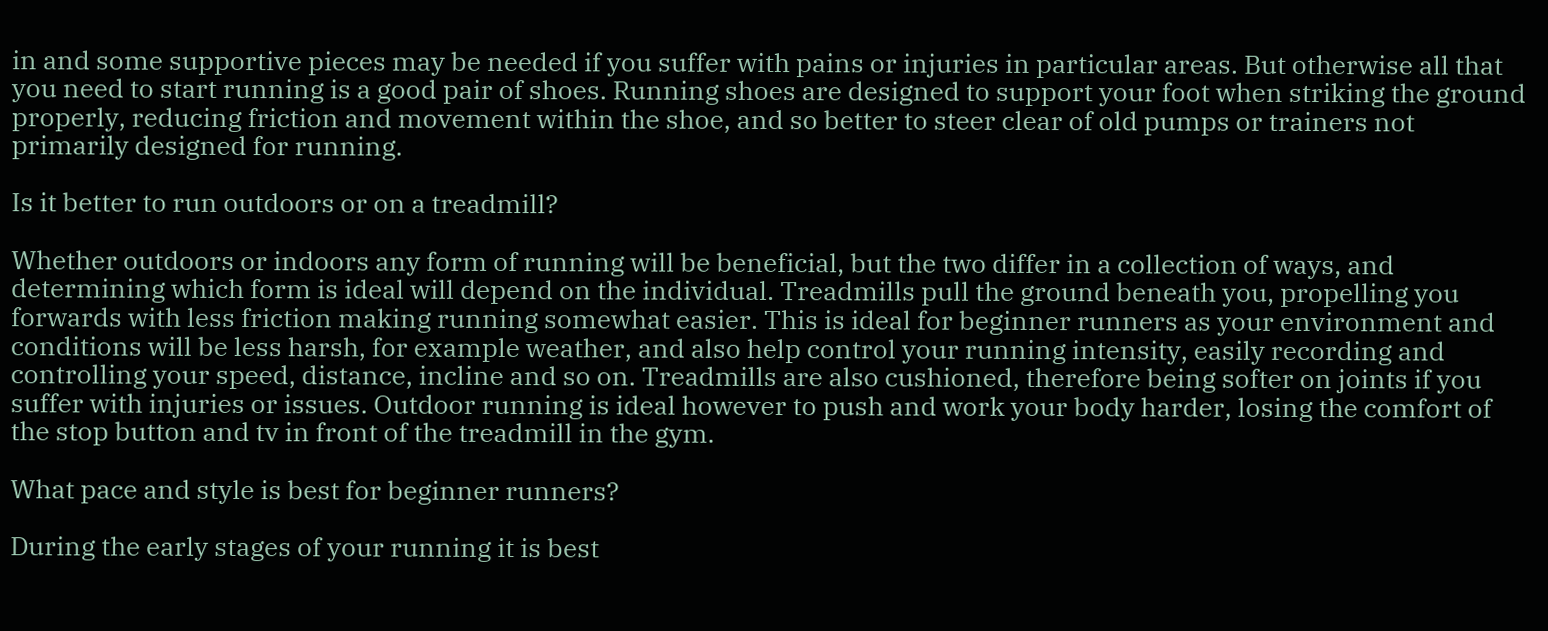in and some supportive pieces may be needed if you suffer with pains or injuries in particular areas. But otherwise all that you need to start running is a good pair of shoes. Running shoes are designed to support your foot when striking the ground properly, reducing friction and movement within the shoe, and so better to steer clear of old pumps or trainers not primarily designed for running.

Is it better to run outdoors or on a treadmill?

Whether outdoors or indoors any form of running will be beneficial, but the two differ in a collection of ways, and determining which form is ideal will depend on the individual. Treadmills pull the ground beneath you, propelling you forwards with less friction making running somewhat easier. This is ideal for beginner runners as your environment and conditions will be less harsh, for example weather, and also help control your running intensity, easily recording and controlling your speed, distance, incline and so on. Treadmills are also cushioned, therefore being softer on joints if you suffer with injuries or issues. Outdoor running is ideal however to push and work your body harder, losing the comfort of the stop button and tv in front of the treadmill in the gym.

What pace and style is best for beginner runners?

During the early stages of your running it is best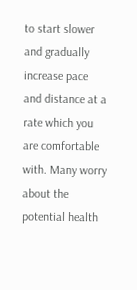to start slower and gradually increase pace and distance at a rate which you are comfortable with. Many worry about the potential health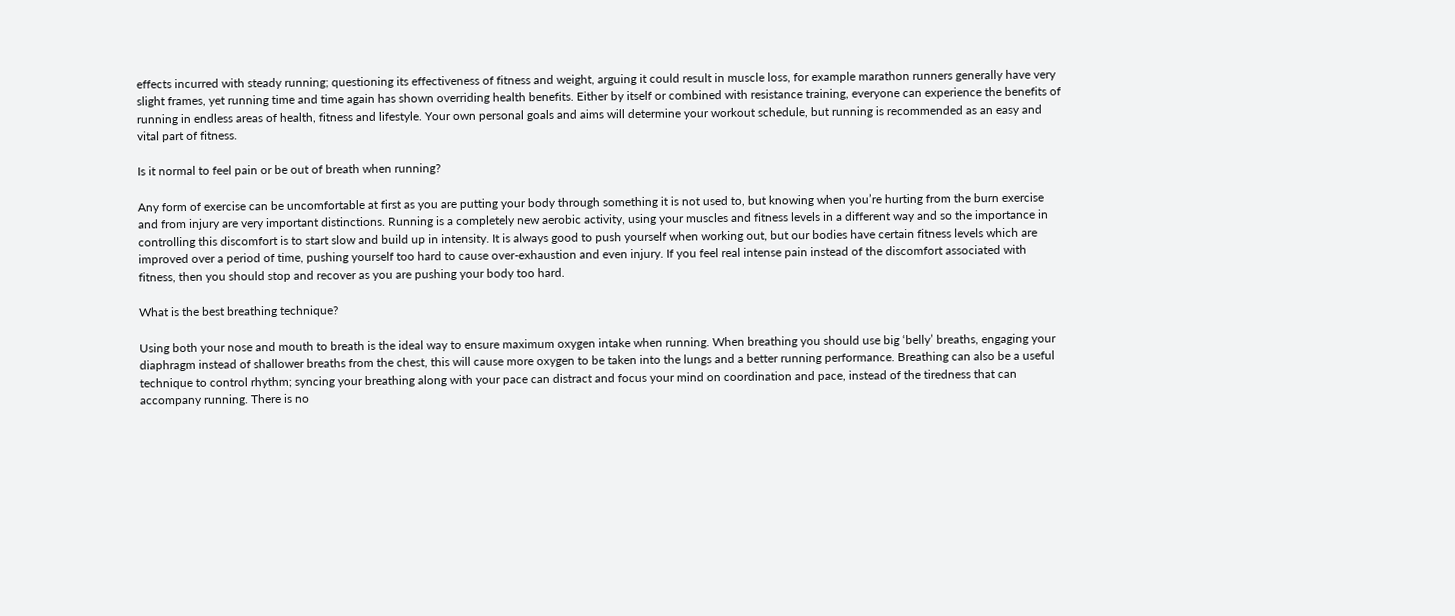effects incurred with steady running; questioning its effectiveness of fitness and weight, arguing it could result in muscle loss, for example marathon runners generally have very slight frames, yet running time and time again has shown overriding health benefits. Either by itself or combined with resistance training, everyone can experience the benefits of running in endless areas of health, fitness and lifestyle. Your own personal goals and aims will determine your workout schedule, but running is recommended as an easy and vital part of fitness.

Is it normal to feel pain or be out of breath when running?

Any form of exercise can be uncomfortable at first as you are putting your body through something it is not used to, but knowing when you’re hurting from the burn exercise and from injury are very important distinctions. Running is a completely new aerobic activity, using your muscles and fitness levels in a different way and so the importance in controlling this discomfort is to start slow and build up in intensity. It is always good to push yourself when working out, but our bodies have certain fitness levels which are improved over a period of time, pushing yourself too hard to cause over-exhaustion and even injury. If you feel real intense pain instead of the discomfort associated with fitness, then you should stop and recover as you are pushing your body too hard.

What is the best breathing technique?

Using both your nose and mouth to breath is the ideal way to ensure maximum oxygen intake when running. When breathing you should use big ‘belly’ breaths, engaging your diaphragm instead of shallower breaths from the chest, this will cause more oxygen to be taken into the lungs and a better running performance. Breathing can also be a useful technique to control rhythm; syncing your breathing along with your pace can distract and focus your mind on coordination and pace, instead of the tiredness that can accompany running. There is no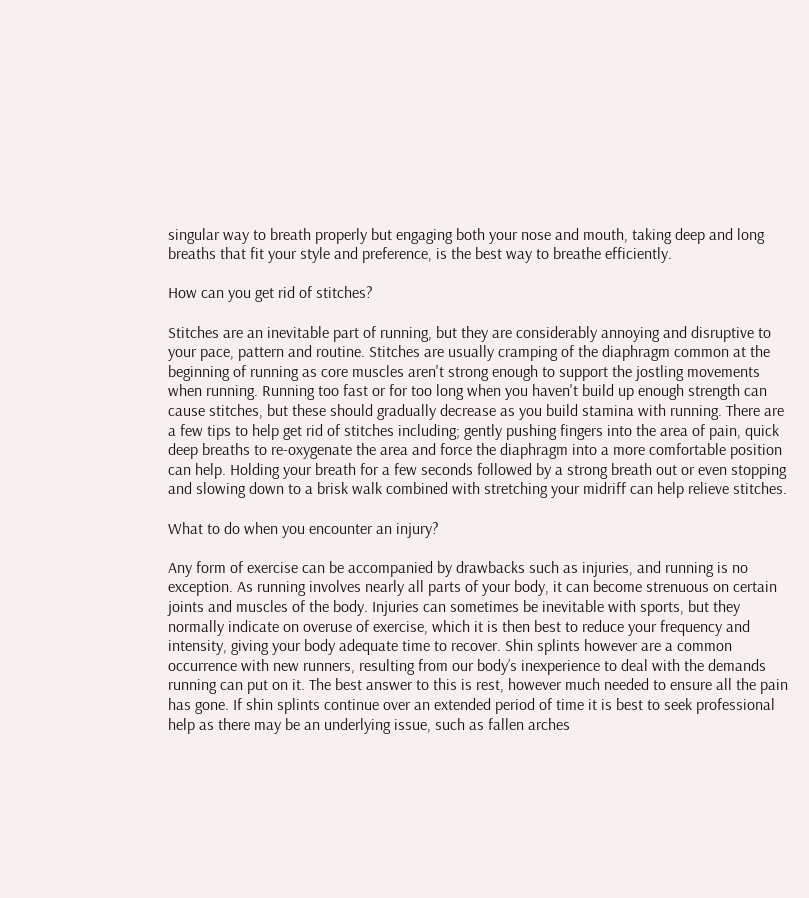singular way to breath properly but engaging both your nose and mouth, taking deep and long breaths that fit your style and preference, is the best way to breathe efficiently.

How can you get rid of stitches?

Stitches are an inevitable part of running, but they are considerably annoying and disruptive to your pace, pattern and routine. Stitches are usually cramping of the diaphragm common at the beginning of running as core muscles aren't strong enough to support the jostling movements when running. Running too fast or for too long when you haven't build up enough strength can cause stitches, but these should gradually decrease as you build stamina with running. There are a few tips to help get rid of stitches including; gently pushing fingers into the area of pain, quick deep breaths to re-oxygenate the area and force the diaphragm into a more comfortable position can help. Holding your breath for a few seconds followed by a strong breath out or even stopping and slowing down to a brisk walk combined with stretching your midriff can help relieve stitches.

What to do when you encounter an injury?

Any form of exercise can be accompanied by drawbacks such as injuries, and running is no exception. As running involves nearly all parts of your body, it can become strenuous on certain joints and muscles of the body. Injuries can sometimes be inevitable with sports, but they normally indicate on overuse of exercise, which it is then best to reduce your frequency and intensity, giving your body adequate time to recover. Shin splints however are a common occurrence with new runners, resulting from our body’s inexperience to deal with the demands running can put on it. The best answer to this is rest, however much needed to ensure all the pain has gone. If shin splints continue over an extended period of time it is best to seek professional help as there may be an underlying issue, such as fallen arches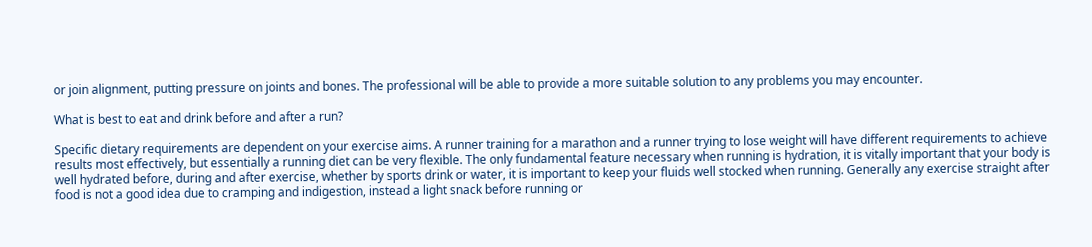or join alignment, putting pressure on joints and bones. The professional will be able to provide a more suitable solution to any problems you may encounter.

What is best to eat and drink before and after a run?

Specific dietary requirements are dependent on your exercise aims. A runner training for a marathon and a runner trying to lose weight will have different requirements to achieve results most effectively, but essentially a running diet can be very flexible. The only fundamental feature necessary when running is hydration, it is vitally important that your body is well hydrated before, during and after exercise, whether by sports drink or water, it is important to keep your fluids well stocked when running. Generally any exercise straight after food is not a good idea due to cramping and indigestion, instead a light snack before running or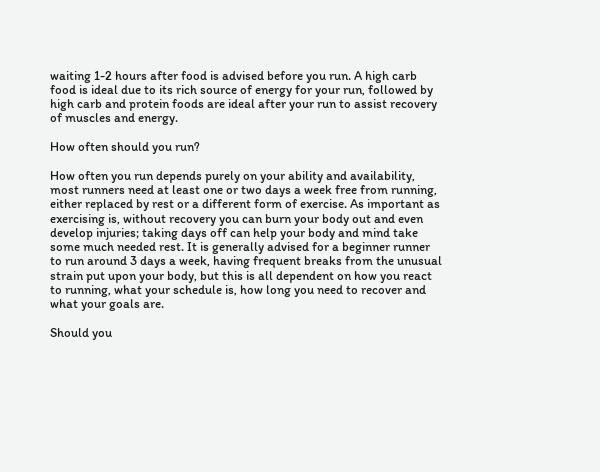waiting 1-2 hours after food is advised before you run. A high carb food is ideal due to its rich source of energy for your run, followed by high carb and protein foods are ideal after your run to assist recovery of muscles and energy.

How often should you run?

How often you run depends purely on your ability and availability, most runners need at least one or two days a week free from running, either replaced by rest or a different form of exercise. As important as exercising is, without recovery you can burn your body out and even develop injuries; taking days off can help your body and mind take some much needed rest. It is generally advised for a beginner runner to run around 3 days a week, having frequent breaks from the unusual strain put upon your body, but this is all dependent on how you react to running, what your schedule is, how long you need to recover and what your goals are.

Should you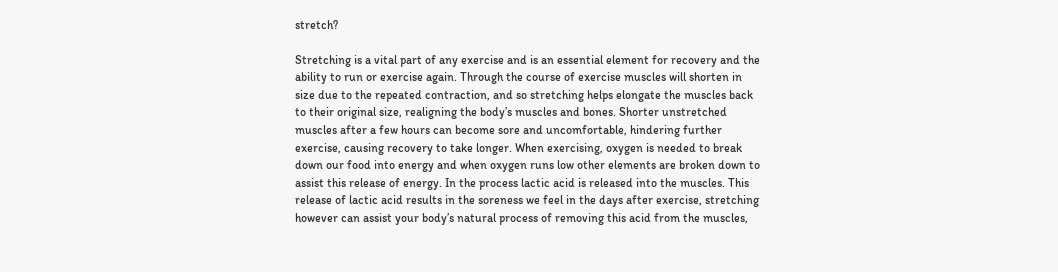stretch?

Stretching is a vital part of any exercise and is an essential element for recovery and the ability to run or exercise again. Through the course of exercise muscles will shorten in size due to the repeated contraction, and so stretching helps elongate the muscles back to their original size, realigning the body’s muscles and bones. Shorter unstretched muscles after a few hours can become sore and uncomfortable, hindering further exercise, causing recovery to take longer. When exercising, oxygen is needed to break down our food into energy and when oxygen runs low other elements are broken down to assist this release of energy. In the process lactic acid is released into the muscles. This release of lactic acid results in the soreness we feel in the days after exercise, stretching however can assist your body’s natural process of removing this acid from the muscles,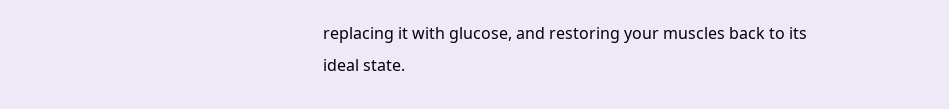replacing it with glucose, and restoring your muscles back to its ideal state.